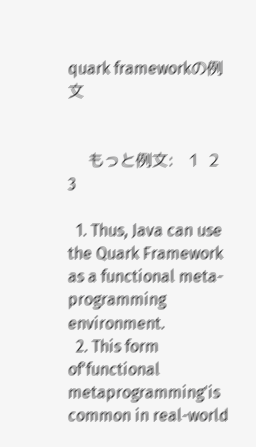quark frameworkの例文


    もっと例文:   1  2  3

  1. Thus, Java can use the Quark Framework as a functional meta-programming environment.
  2. This form of'functional metaprogramming'is common in real-world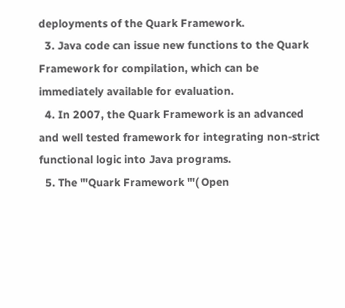deployments of the Quark Framework.
  3. Java code can issue new functions to the Quark Framework for compilation, which can be immediately available for evaluation.
  4. In 2007, the Quark Framework is an advanced and well tested framework for integrating non-strict functional logic into Java programs.
  5. The "'Quark Framework "'( Open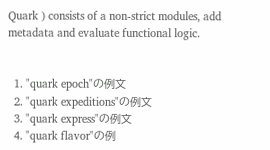Quark ) consists of a non-strict modules, add metadata and evaluate functional logic.


  1. "quark epoch"の例文
  2. "quark expeditions"の例文
  3. "quark express"の例文
  4. "quark flavor"の例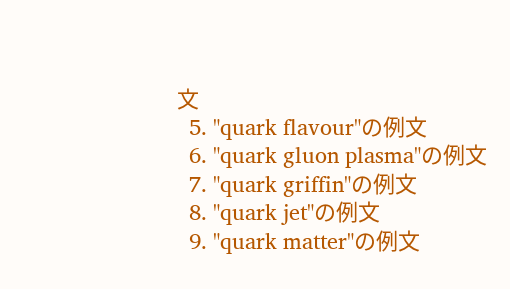文
  5. "quark flavour"の例文
  6. "quark gluon plasma"の例文
  7. "quark griffin"の例文
  8. "quark jet"の例文
  9. "quark matter"の例文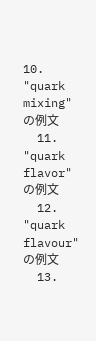10. "quark mixing"の例文
  11. "quark flavor"の例文
  12. "quark flavour"の例文
  13.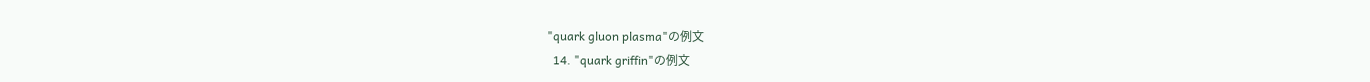"quark gluon plasma"の例文
  14. "quark griffin"の例文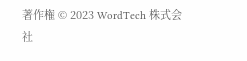著作権 © 2023 WordTech 株式会社